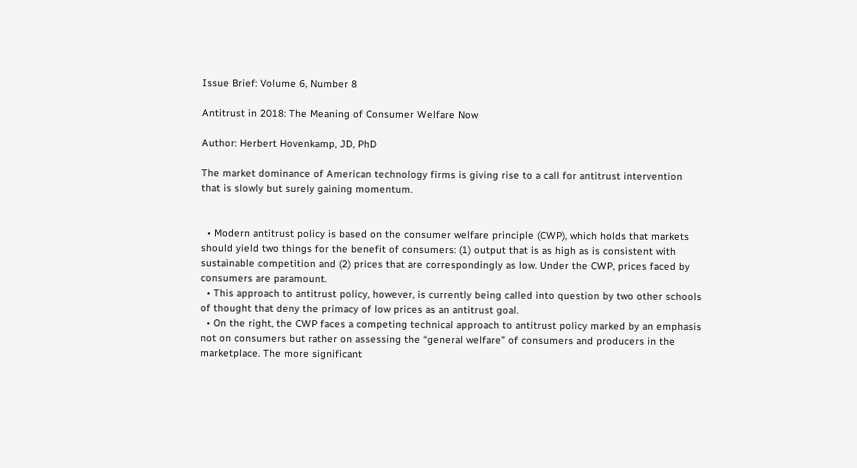Issue Brief: Volume 6, Number 8

Antitrust in 2018: The Meaning of Consumer Welfare Now

Author: Herbert Hovenkamp, JD, PhD

The market dominance of American technology firms is giving rise to a call for antitrust intervention that is slowly but surely gaining momentum.


  • Modern antitrust policy is based on the consumer welfare principle (CWP), which holds that markets should yield two things for the benefit of consumers: (1) output that is as high as is consistent with sustainable competition and (2) prices that are correspondingly as low. Under the CWP, prices faced by consumers are paramount.
  • This approach to antitrust policy, however, is currently being called into question by two other schools of thought that deny the primacy of low prices as an antitrust goal.
  • On the right, the CWP faces a competing technical approach to antitrust policy marked by an emphasis not on consumers but rather on assessing the “general welfare” of consumers and producers in the marketplace. The more significant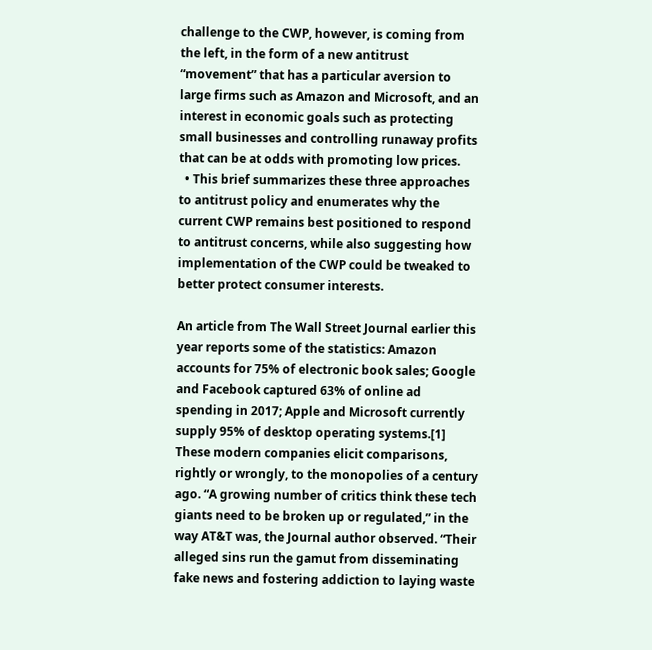challenge to the CWP, however, is coming from the left, in the form of a new antitrust “movement” that has a particular aversion to large firms such as Amazon and Microsoft, and an interest in economic goals such as protecting small businesses and controlling runaway profits that can be at odds with promoting low prices.
  • This brief summarizes these three approaches to antitrust policy and enumerates why the current CWP remains best positioned to respond to antitrust concerns, while also suggesting how implementation of the CWP could be tweaked to better protect consumer interests.

An article from The Wall Street Journal earlier this year reports some of the statistics: Amazon accounts for 75% of electronic book sales; Google and Facebook captured 63% of online ad spending in 2017; Apple and Microsoft currently supply 95% of desktop operating systems.[1] These modern companies elicit comparisons, rightly or wrongly, to the monopolies of a century ago. “A growing number of critics think these tech giants need to be broken up or regulated,” in the way AT&T was, the Journal author observed. “Their alleged sins run the gamut from disseminating fake news and fostering addiction to laying waste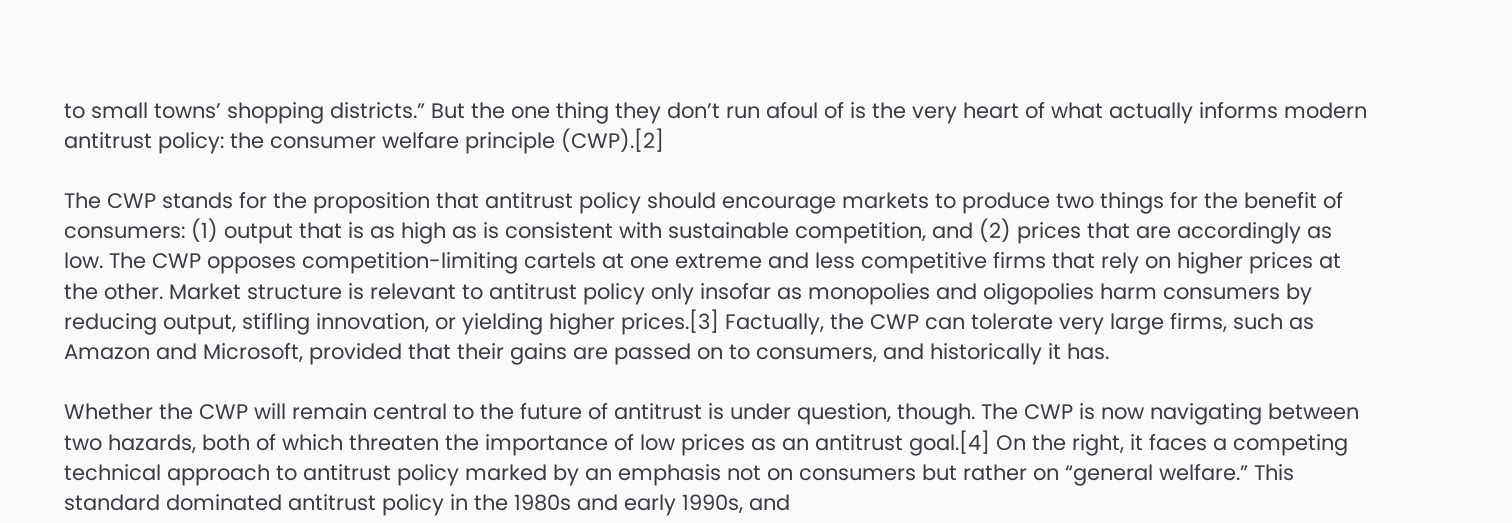to small towns’ shopping districts.” But the one thing they don’t run afoul of is the very heart of what actually informs modern antitrust policy: the consumer welfare principle (CWP).[2]

The CWP stands for the proposition that antitrust policy should encourage markets to produce two things for the benefit of consumers: (1) output that is as high as is consistent with sustainable competition, and (2) prices that are accordingly as low. The CWP opposes competition-limiting cartels at one extreme and less competitive firms that rely on higher prices at the other. Market structure is relevant to antitrust policy only insofar as monopolies and oligopolies harm consumers by reducing output, stifling innovation, or yielding higher prices.[3] Factually, the CWP can tolerate very large firms, such as Amazon and Microsoft, provided that their gains are passed on to consumers, and historically it has.

Whether the CWP will remain central to the future of antitrust is under question, though. The CWP is now navigating between two hazards, both of which threaten the importance of low prices as an antitrust goal.[4] On the right, it faces a competing technical approach to antitrust policy marked by an emphasis not on consumers but rather on “general welfare.” This standard dominated antitrust policy in the 1980s and early 1990s, and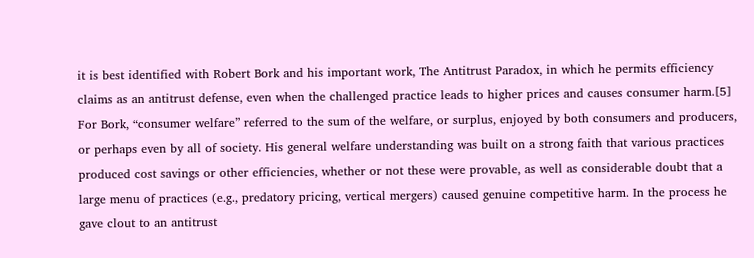it is best identified with Robert Bork and his important work, The Antitrust Paradox, in which he permits efficiency claims as an antitrust defense, even when the challenged practice leads to higher prices and causes consumer harm.[5] For Bork, “consumer welfare” referred to the sum of the welfare, or surplus, enjoyed by both consumers and producers, or perhaps even by all of society. His general welfare understanding was built on a strong faith that various practices produced cost savings or other efficiencies, whether or not these were provable, as well as considerable doubt that a large menu of practices (e.g., predatory pricing, vertical mergers) caused genuine competitive harm. In the process he gave clout to an antitrust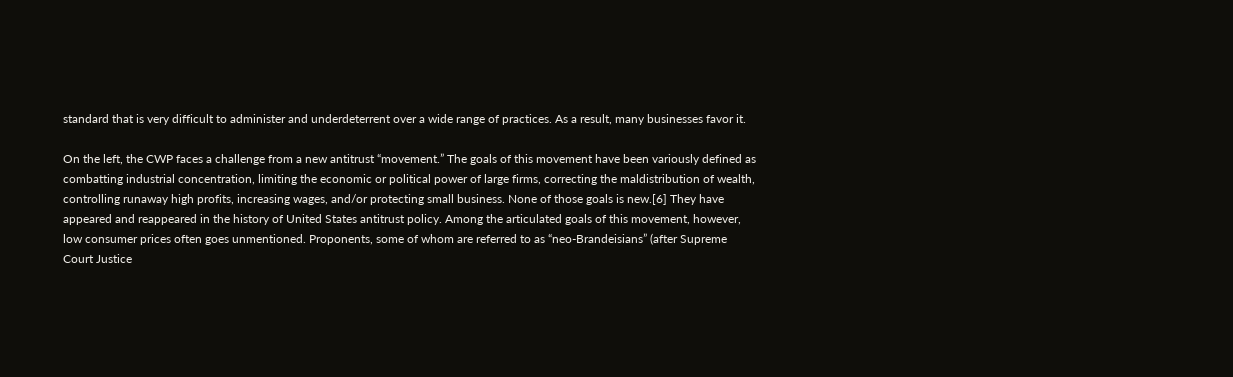standard that is very difficult to administer and underdeterrent over a wide range of practices. As a result, many businesses favor it.

On the left, the CWP faces a challenge from a new antitrust “movement.” The goals of this movement have been variously defined as combatting industrial concentration, limiting the economic or political power of large firms, correcting the maldistribution of wealth, controlling runaway high profits, increasing wages, and/or protecting small business. None of those goals is new.[6] They have appeared and reappeared in the history of United States antitrust policy. Among the articulated goals of this movement, however, low consumer prices often goes unmentioned. Proponents, some of whom are referred to as “neo-Brandeisians” (after Supreme Court Justice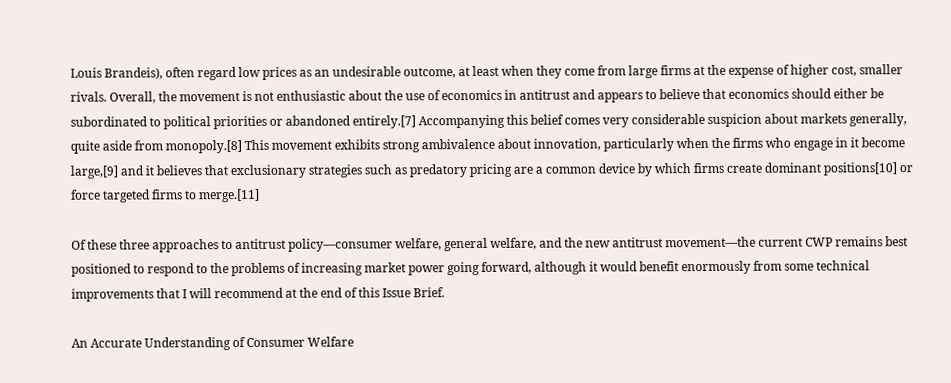Louis Brandeis), often regard low prices as an undesirable outcome, at least when they come from large firms at the expense of higher cost, smaller rivals. Overall, the movement is not enthusiastic about the use of economics in antitrust and appears to believe that economics should either be subordinated to political priorities or abandoned entirely.[7] Accompanying this belief comes very considerable suspicion about markets generally, quite aside from monopoly.[8] This movement exhibits strong ambivalence about innovation, particularly when the firms who engage in it become large,[9] and it believes that exclusionary strategies such as predatory pricing are a common device by which firms create dominant positions[10] or force targeted firms to merge.[11]

Of these three approaches to antitrust policy—consumer welfare, general welfare, and the new antitrust movement—the current CWP remains best positioned to respond to the problems of increasing market power going forward, although it would benefit enormously from some technical improvements that I will recommend at the end of this Issue Brief.

An Accurate Understanding of Consumer Welfare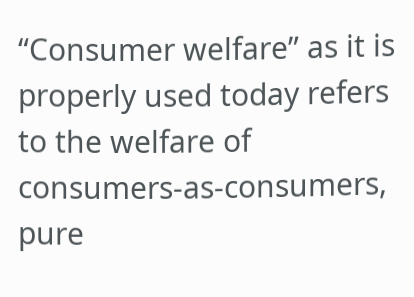“Consumer welfare” as it is properly used today refers to the welfare of consumers-as-consumers, pure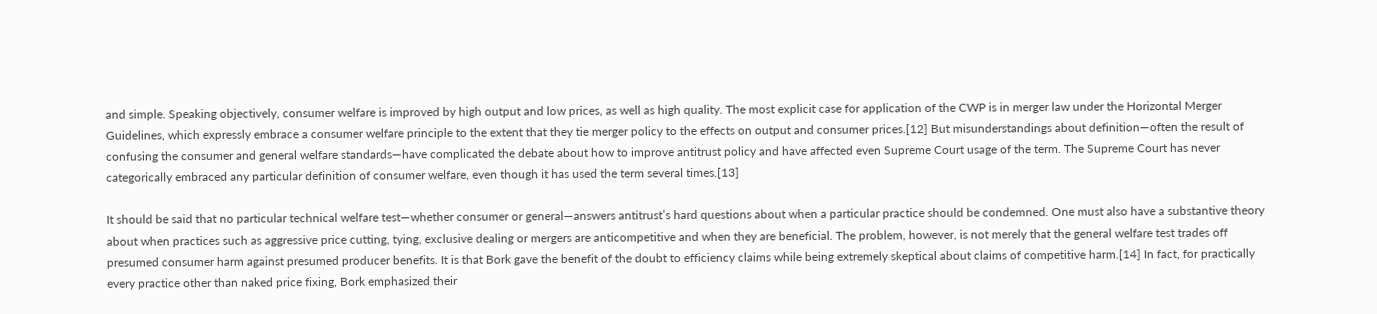and simple. Speaking objectively, consumer welfare is improved by high output and low prices, as well as high quality. The most explicit case for application of the CWP is in merger law under the Horizontal Merger Guidelines, which expressly embrace a consumer welfare principle to the extent that they tie merger policy to the effects on output and consumer prices.[12] But misunderstandings about definition—often the result of confusing the consumer and general welfare standards—have complicated the debate about how to improve antitrust policy and have affected even Supreme Court usage of the term. The Supreme Court has never categorically embraced any particular definition of consumer welfare, even though it has used the term several times.[13]

It should be said that no particular technical welfare test—whether consumer or general—answers antitrust’s hard questions about when a particular practice should be condemned. One must also have a substantive theory about when practices such as aggressive price cutting, tying, exclusive dealing or mergers are anticompetitive and when they are beneficial. The problem, however, is not merely that the general welfare test trades off presumed consumer harm against presumed producer benefits. It is that Bork gave the benefit of the doubt to efficiency claims while being extremely skeptical about claims of competitive harm.[14] In fact, for practically every practice other than naked price fixing, Bork emphasized their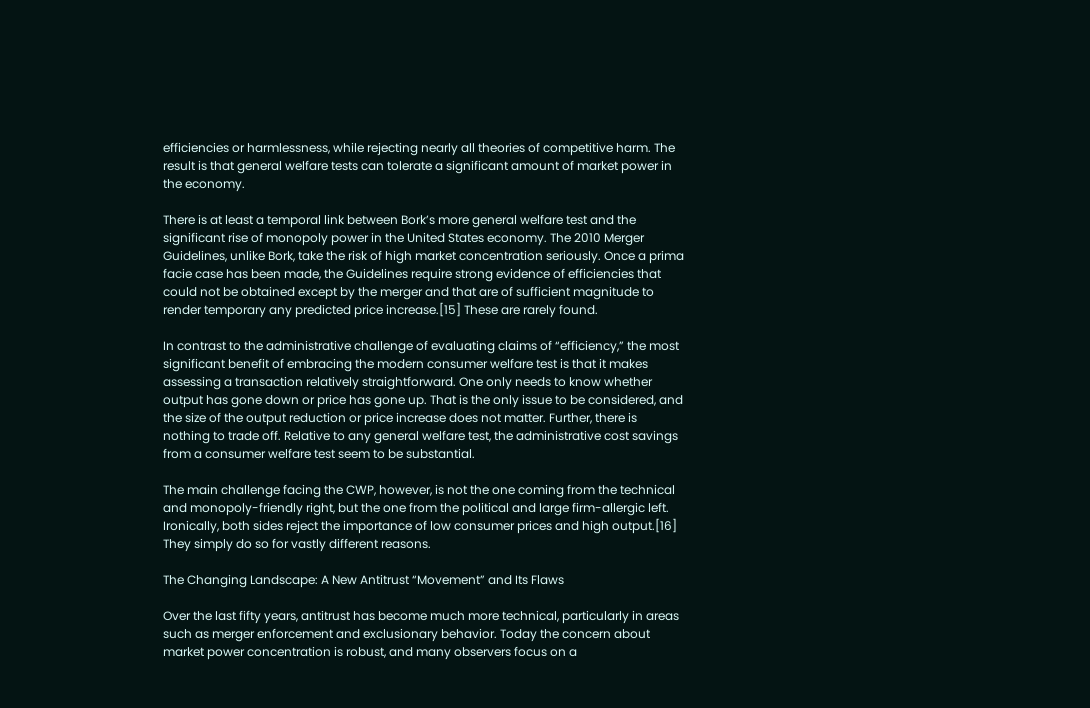efficiencies or harmlessness, while rejecting nearly all theories of competitive harm. The result is that general welfare tests can tolerate a significant amount of market power in the economy.

There is at least a temporal link between Bork’s more general welfare test and the significant rise of monopoly power in the United States economy. The 2010 Merger Guidelines, unlike Bork, take the risk of high market concentration seriously. Once a prima facie case has been made, the Guidelines require strong evidence of efficiencies that could not be obtained except by the merger and that are of sufficient magnitude to render temporary any predicted price increase.[15] These are rarely found.

In contrast to the administrative challenge of evaluating claims of “efficiency,” the most significant benefit of embracing the modern consumer welfare test is that it makes assessing a transaction relatively straightforward. One only needs to know whether output has gone down or price has gone up. That is the only issue to be considered, and the size of the output reduction or price increase does not matter. Further, there is nothing to trade off. Relative to any general welfare test, the administrative cost savings from a consumer welfare test seem to be substantial.

The main challenge facing the CWP, however, is not the one coming from the technical and monopoly-friendly right, but the one from the political and large firm-allergic left. Ironically, both sides reject the importance of low consumer prices and high output.[16] They simply do so for vastly different reasons.

The Changing Landscape: A New Antitrust “Movement” and Its Flaws

Over the last fifty years, antitrust has become much more technical, particularly in areas such as merger enforcement and exclusionary behavior. Today the concern about market power concentration is robust, and many observers focus on a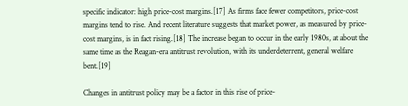specific indicator: high price-cost margins.[17] As firms face fewer competitors, price-cost margins tend to rise. And recent literature suggests that market power, as measured by price-cost margins, is in fact rising.[18] The increase began to occur in the early 1980s, at about the same time as the Reagan-era antitrust revolution, with its underdeterrent, general welfare bent.[19]

Changes in antitrust policy may be a factor in this rise of price-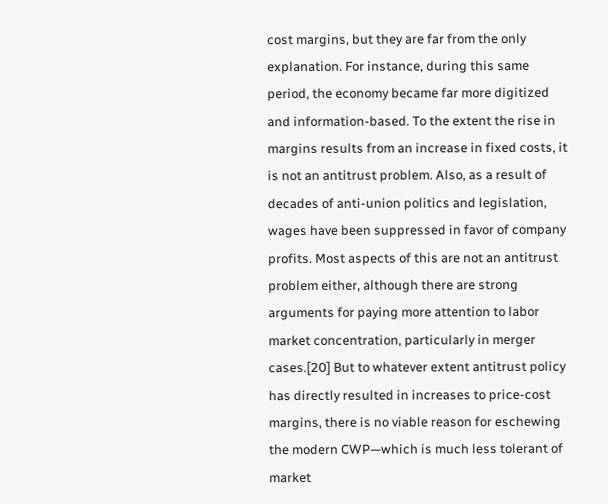cost margins, but they are far from the only explanation. For instance, during this same period, the economy became far more digitized and information-based. To the extent the rise in margins results from an increase in fixed costs, it is not an antitrust problem. Also, as a result of decades of anti-union politics and legislation, wages have been suppressed in favor of company profits. Most aspects of this are not an antitrust problem either, although there are strong arguments for paying more attention to labor market concentration, particularly in merger cases.[20] But to whatever extent antitrust policy has directly resulted in increases to price-cost margins, there is no viable reason for eschewing the modern CWP—which is much less tolerant of market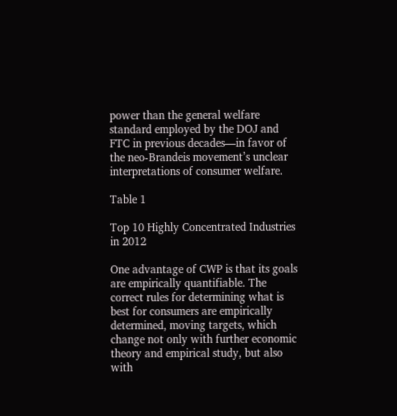power than the general welfare standard employed by the DOJ and FTC in previous decades—in favor of the neo-Brandeis movement’s unclear interpretations of consumer welfare.

Table 1

Top 10 Highly Concentrated Industries in 2012

One advantage of CWP is that its goals are empirically quantifiable. The correct rules for determining what is best for consumers are empirically determined, moving targets, which change not only with further economic theory and empirical study, but also with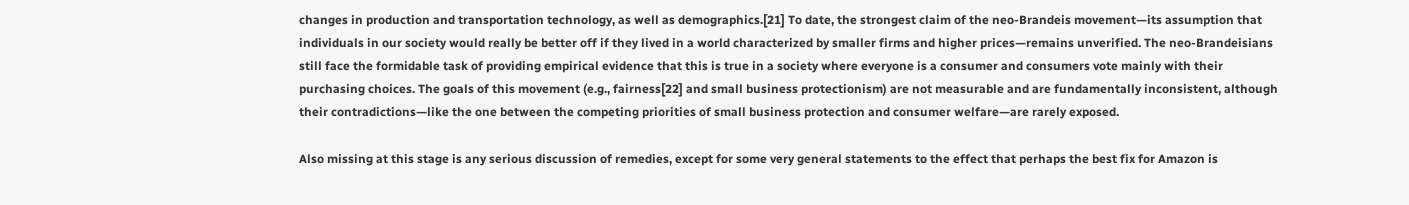changes in production and transportation technology, as well as demographics.[21] To date, the strongest claim of the neo-Brandeis movement—its assumption that individuals in our society would really be better off if they lived in a world characterized by smaller firms and higher prices—remains unverified. The neo-Brandeisians still face the formidable task of providing empirical evidence that this is true in a society where everyone is a consumer and consumers vote mainly with their purchasing choices. The goals of this movement (e.g., fairness[22] and small business protectionism) are not measurable and are fundamentally inconsistent, although their contradictions—like the one between the competing priorities of small business protection and consumer welfare—are rarely exposed.

Also missing at this stage is any serious discussion of remedies, except for some very general statements to the effect that perhaps the best fix for Amazon is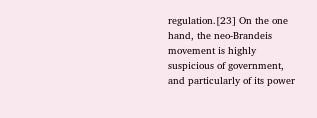regulation.[23] On the one hand, the neo-Brandeis movement is highly suspicious of government, and particularly of its power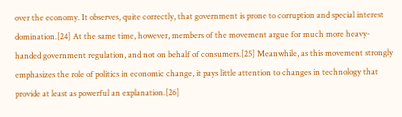over the economy. It observes, quite correctly, that government is prone to corruption and special interest domination.[24] At the same time, however, members of the movement argue for much more heavy-handed government regulation, and not on behalf of consumers.[25] Meanwhile, as this movement strongly emphasizes the role of politics in economic change, it pays little attention to changes in technology that provide at least as powerful an explanation.[26]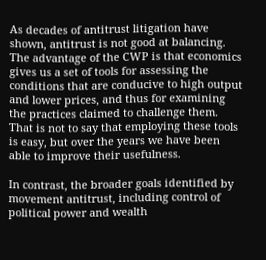As decades of antitrust litigation have shown, antitrust is not good at balancing. The advantage of the CWP is that economics gives us a set of tools for assessing the conditions that are conducive to high output and lower prices, and thus for examining the practices claimed to challenge them. That is not to say that employing these tools is easy, but over the years we have been able to improve their usefulness.

In contrast, the broader goals identified by movement antitrust, including control of political power and wealth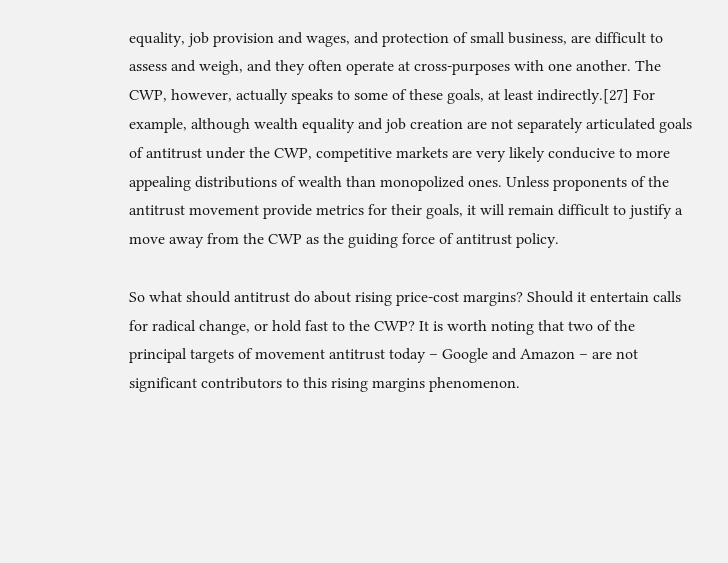equality, job provision and wages, and protection of small business, are difficult to assess and weigh, and they often operate at cross-purposes with one another. The CWP, however, actually speaks to some of these goals, at least indirectly.[27] For example, although wealth equality and job creation are not separately articulated goals of antitrust under the CWP, competitive markets are very likely conducive to more appealing distributions of wealth than monopolized ones. Unless proponents of the antitrust movement provide metrics for their goals, it will remain difficult to justify a move away from the CWP as the guiding force of antitrust policy.

So what should antitrust do about rising price-cost margins? Should it entertain calls for radical change, or hold fast to the CWP? It is worth noting that two of the principal targets of movement antitrust today – Google and Amazon – are not significant contributors to this rising margins phenomenon.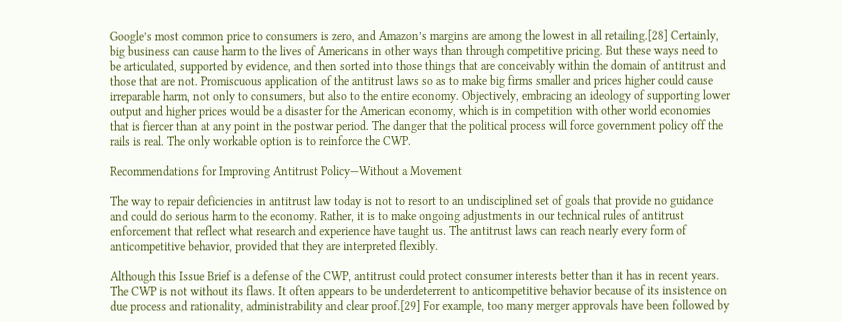Google’s most common price to consumers is zero, and Amazon’s margins are among the lowest in all retailing.[28] Certainly, big business can cause harm to the lives of Americans in other ways than through competitive pricing. But these ways need to be articulated, supported by evidence, and then sorted into those things that are conceivably within the domain of antitrust and those that are not. Promiscuous application of the antitrust laws so as to make big firms smaller and prices higher could cause irreparable harm, not only to consumers, but also to the entire economy. Objectively, embracing an ideology of supporting lower output and higher prices would be a disaster for the American economy, which is in competition with other world economies that is fiercer than at any point in the postwar period. The danger that the political process will force government policy off the rails is real. The only workable option is to reinforce the CWP.

Recommendations for Improving Antitrust Policy—Without a Movement

The way to repair deficiencies in antitrust law today is not to resort to an undisciplined set of goals that provide no guidance and could do serious harm to the economy. Rather, it is to make ongoing adjustments in our technical rules of antitrust enforcement that reflect what research and experience have taught us. The antitrust laws can reach nearly every form of anticompetitive behavior, provided that they are interpreted flexibly.

Although this Issue Brief is a defense of the CWP, antitrust could protect consumer interests better than it has in recent years. The CWP is not without its flaws. It often appears to be underdeterrent to anticompetitive behavior because of its insistence on due process and rationality, administrability and clear proof.[29] For example, too many merger approvals have been followed by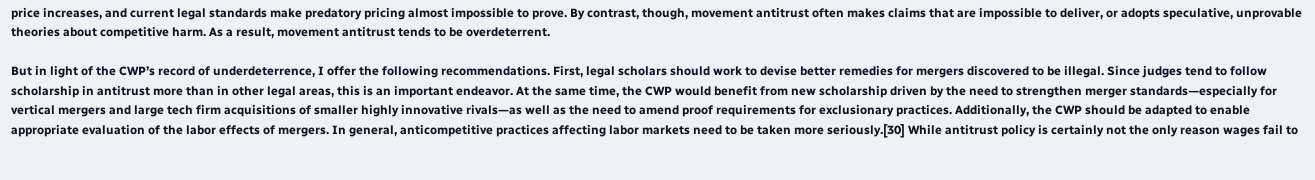price increases, and current legal standards make predatory pricing almost impossible to prove. By contrast, though, movement antitrust often makes claims that are impossible to deliver, or adopts speculative, unprovable theories about competitive harm. As a result, movement antitrust tends to be overdeterrent.

But in light of the CWP’s record of underdeterrence, I offer the following recommendations. First, legal scholars should work to devise better remedies for mergers discovered to be illegal. Since judges tend to follow scholarship in antitrust more than in other legal areas, this is an important endeavor. At the same time, the CWP would benefit from new scholarship driven by the need to strengthen merger standards—especially for vertical mergers and large tech firm acquisitions of smaller highly innovative rivals—as well as the need to amend proof requirements for exclusionary practices. Additionally, the CWP should be adapted to enable appropriate evaluation of the labor effects of mergers. In general, anticompetitive practices affecting labor markets need to be taken more seriously.[30] While antitrust policy is certainly not the only reason wages fail to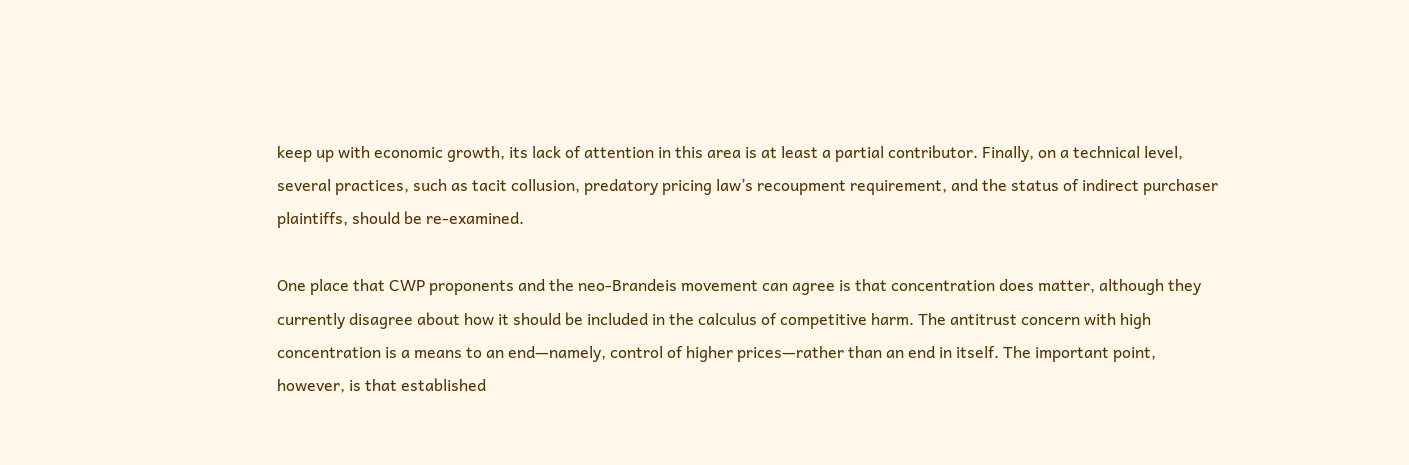keep up with economic growth, its lack of attention in this area is at least a partial contributor. Finally, on a technical level, several practices, such as tacit collusion, predatory pricing law’s recoupment requirement, and the status of indirect purchaser plaintiffs, should be re-examined.

One place that CWP proponents and the neo-Brandeis movement can agree is that concentration does matter, although they currently disagree about how it should be included in the calculus of competitive harm. The antitrust concern with high concentration is a means to an end—namely, control of higher prices—rather than an end in itself. The important point, however, is that established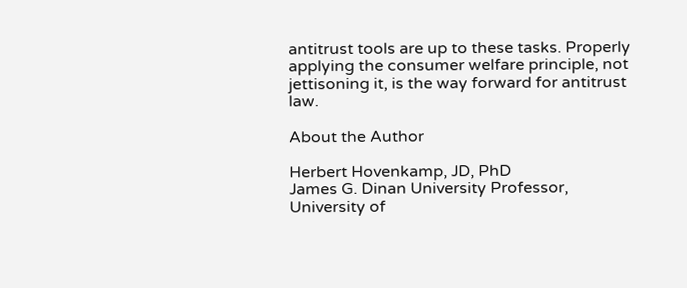antitrust tools are up to these tasks. Properly applying the consumer welfare principle, not jettisoning it, is the way forward for antitrust law.

About the Author

Herbert Hovenkamp, JD, PhD
James G. Dinan University Professor, University of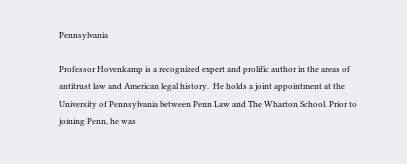Pennsylvania

Professor Hovenkamp is a recognized expert and prolific author in the areas of antitrust law and American legal history.  He holds a joint appointment at the University of Pennsylvania between Penn Law and The Wharton School. Prior to joining Penn, he was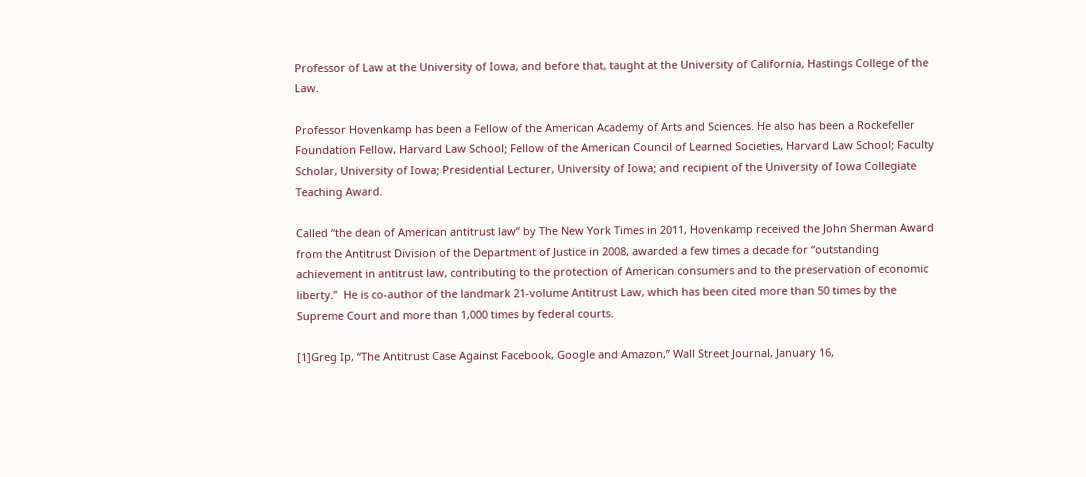Professor of Law at the University of Iowa, and before that, taught at the University of California, Hastings College of the Law.

Professor Hovenkamp has been a Fellow of the American Academy of Arts and Sciences. He also has been a Rockefeller Foundation Fellow, Harvard Law School; Fellow of the American Council of Learned Societies, Harvard Law School; Faculty Scholar, University of Iowa; Presidential Lecturer, University of Iowa; and recipient of the University of Iowa Collegiate Teaching Award.

Called “the dean of American antitrust law” by The New York Times in 2011, Hovenkamp received the John Sherman Award from the Antitrust Division of the Department of Justice in 2008, awarded a few times a decade for “outstanding achievement in antitrust law, contributing to the protection of American consumers and to the preservation of economic liberty.”  He is co-author of the landmark 21-volume Antitrust Law, which has been cited more than 50 times by the Supreme Court and more than 1,000 times by federal courts.

[1]Greg Ip, “The Antitrust Case Against Facebook, Google and Amazon,” Wall Street Journal, January 16,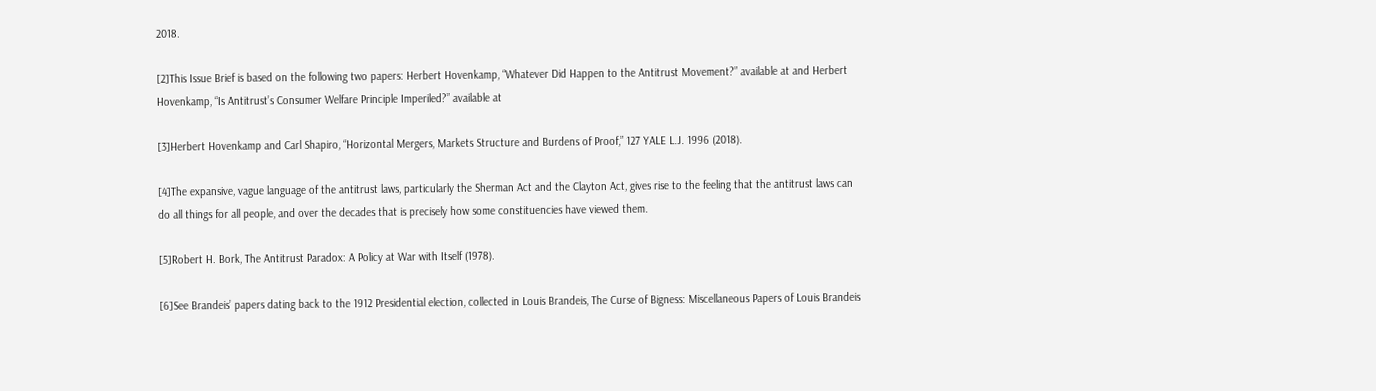2018.

[2]This Issue Brief is based on the following two papers: Herbert Hovenkamp, “Whatever Did Happen to the Antitrust Movement?” available at and Herbert Hovenkamp, “Is Antitrust’s Consumer Welfare Principle Imperiled?” available at

[3]Herbert Hovenkamp and Carl Shapiro, “Horizontal Mergers, Markets Structure and Burdens of Proof,” 127 YALE L.J. 1996 (2018).

[4]The expansive, vague language of the antitrust laws, particularly the Sherman Act and the Clayton Act, gives rise to the feeling that the antitrust laws can do all things for all people, and over the decades that is precisely how some constituencies have viewed them.

[5]Robert H. Bork, The Antitrust Paradox: A Policy at War with Itself (1978).

[6]See Brandeis’ papers dating back to the 1912 Presidential election, collected in Louis Brandeis, The Curse of Bigness: Miscellaneous Papers of Louis Brandeis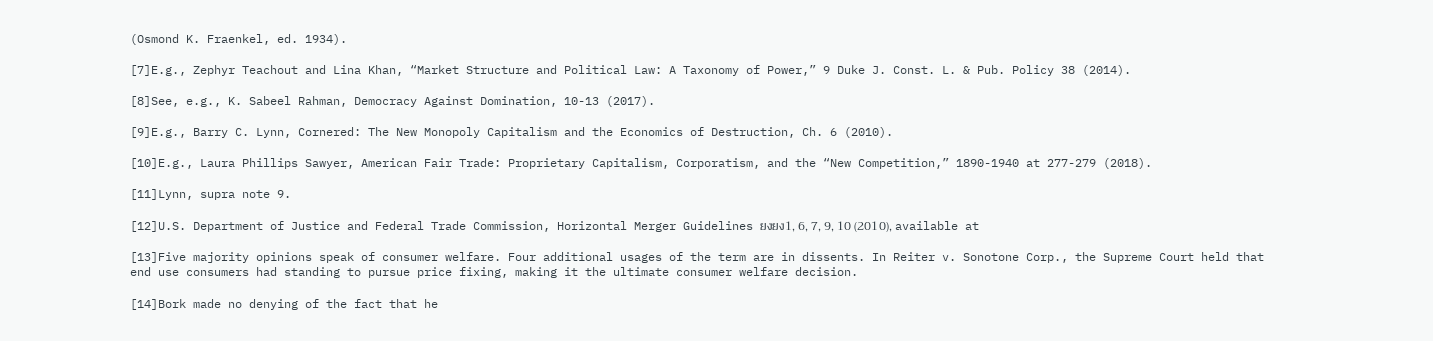(Osmond K. Fraenkel, ed. 1934).

[7]E.g., Zephyr Teachout and Lina Khan, “Market Structure and Political Law: A Taxonomy of Power,” 9 Duke J. Const. L. & Pub. Policy 38 (2014).

[8]See, e.g., K. Sabeel Rahman, Democracy Against Domination, 10-13 (2017).

[9]E.g., Barry C. Lynn, Cornered: The New Monopoly Capitalism and the Economics of Destruction, Ch. 6 (2010).

[10]E.g., Laura Phillips Sawyer, American Fair Trade: Proprietary Capitalism, Corporatism, and the “New Competition,” 1890-1940 at 277-279 (2018).

[11]Lynn, supra note 9.

[12]U.S. Department of Justice and Federal Trade Commission, Horizontal Merger Guidelines ยงยง1, 6, 7, 9, 10 (2010), available at

[13]Five majority opinions speak of consumer welfare. Four additional usages of the term are in dissents. In Reiter v. Sonotone Corp., the Supreme Court held that end use consumers had standing to pursue price fixing, making it the ultimate consumer welfare decision.

[14]Bork made no denying of the fact that he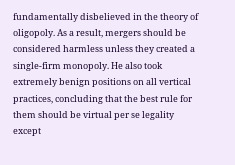fundamentally disbelieved in the theory of oligopoly. As a result, mergers should be considered harmless unless they created a single-firm monopoly. He also took extremely benign positions on all vertical practices, concluding that the best rule for them should be virtual per se legality except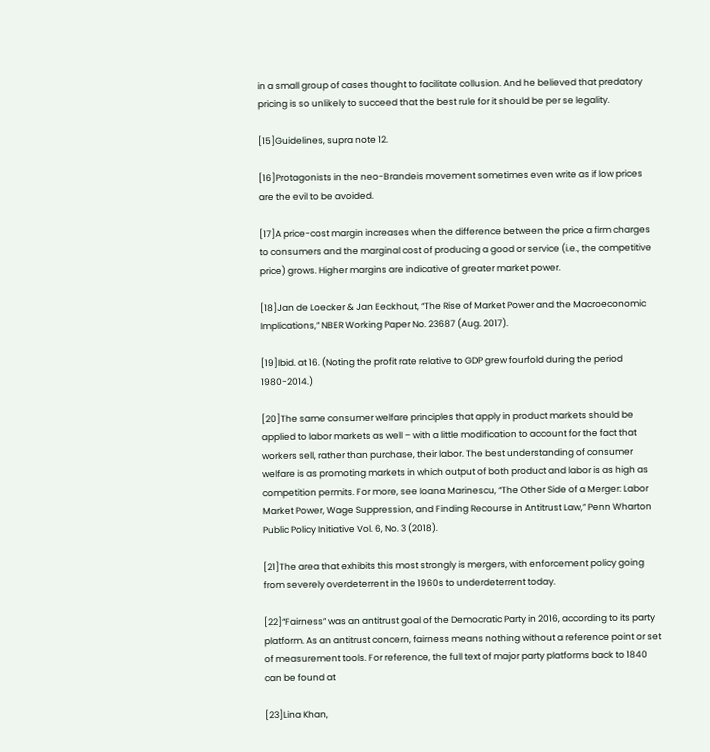in a small group of cases thought to facilitate collusion. And he believed that predatory pricing is so unlikely to succeed that the best rule for it should be per se legality.

[15]Guidelines, supra note 12.

[16]Protagonists in the neo-Brandeis movement sometimes even write as if low prices are the evil to be avoided.

[17]A price-cost margin increases when the difference between the price a firm charges to consumers and the marginal cost of producing a good or service (i.e., the competitive price) grows. Higher margins are indicative of greater market power.

[18]Jan de Loecker & Jan Eeckhout, “The Rise of Market Power and the Macroeconomic Implications,” NBER Working Paper No. 23687 (Aug. 2017).

[19]Ibid. at 16. (Noting the profit rate relative to GDP grew fourfold during the period 1980-2014.)

[20]The same consumer welfare principles that apply in product markets should be applied to labor markets as well – with a little modification to account for the fact that workers sell, rather than purchase, their labor. The best understanding of consumer welfare is as promoting markets in which output of both product and labor is as high as competition permits. For more, see Ioana Marinescu, “The Other Side of a Merger: Labor Market Power, Wage Suppression, and Finding Recourse in Antitrust Law,” Penn Wharton Public Policy Initiative Vol. 6, No. 3 (2018).

[21]The area that exhibits this most strongly is mergers, with enforcement policy going from severely overdeterrent in the 1960s to underdeterrent today.

[22]“Fairness” was an antitrust goal of the Democratic Party in 2016, according to its party platform. As an antitrust concern, fairness means nothing without a reference point or set of measurement tools. For reference, the full text of major party platforms back to 1840 can be found at

[23]Lina Khan,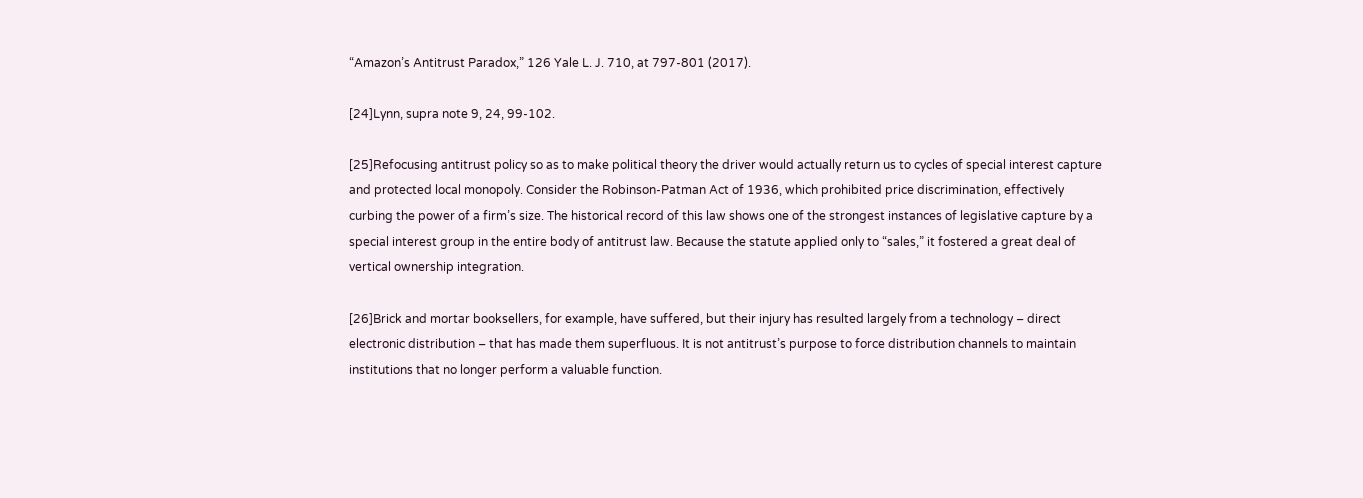“Amazon’s Antitrust Paradox,” 126 Yale L. J. 710, at 797-801 (2017).

[24]Lynn, supra note 9, 24, 99-102.

[25]Refocusing antitrust policy so as to make political theory the driver would actually return us to cycles of special interest capture and protected local monopoly. Consider the Robinson-Patman Act of 1936, which prohibited price discrimination, effectively curbing the power of a firm’s size. The historical record of this law shows one of the strongest instances of legislative capture by a special interest group in the entire body of antitrust law. Because the statute applied only to “sales,” it fostered a great deal of vertical ownership integration.

[26]Brick and mortar booksellers, for example, have suffered, but their injury has resulted largely from a technology – direct electronic distribution – that has made them superfluous. It is not antitrust’s purpose to force distribution channels to maintain institutions that no longer perform a valuable function.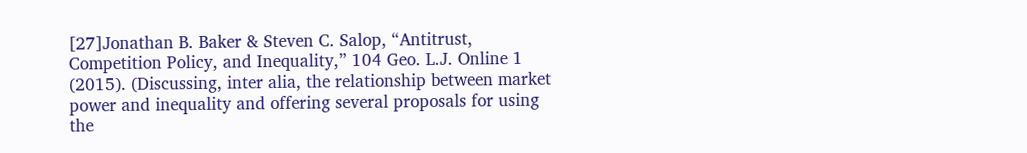[27]Jonathan B. Baker & Steven C. Salop, “Antitrust, Competition Policy, and Inequality,” 104 Geo. L.J. Online 1 (2015). (Discussing, inter alia, the relationship between market power and inequality and offering several proposals for using the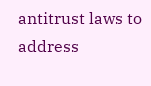antitrust laws to address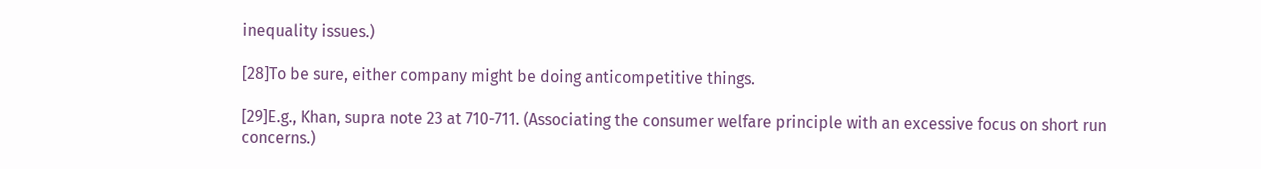inequality issues.)

[28]To be sure, either company might be doing anticompetitive things.

[29]E.g., Khan, supra note 23 at 710-711. (Associating the consumer welfare principle with an excessive focus on short run concerns.)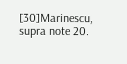[30]Marinescu, supra note 20.